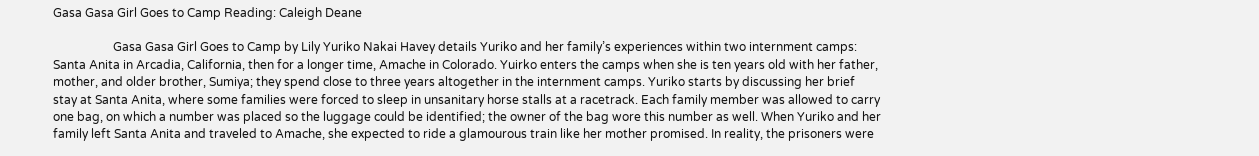Gasa Gasa Girl Goes to Camp Reading: Caleigh Deane

                    Gasa Gasa Girl Goes to Camp by Lily Yuriko Nakai Havey details Yuriko and her family’s experiences within two internment camps: Santa Anita in Arcadia, California, then for a longer time, Amache in Colorado. Yuirko enters the camps when she is ten years old with her father, mother, and older brother, Sumiya; they spend close to three years altogether in the internment camps. Yuriko starts by discussing her brief stay at Santa Anita, where some families were forced to sleep in unsanitary horse stalls at a racetrack. Each family member was allowed to carry one bag, on which a number was placed so the luggage could be identified; the owner of the bag wore this number as well. When Yuriko and her family left Santa Anita and traveled to Amache, she expected to ride a glamourous train like her mother promised. In reality, the prisoners were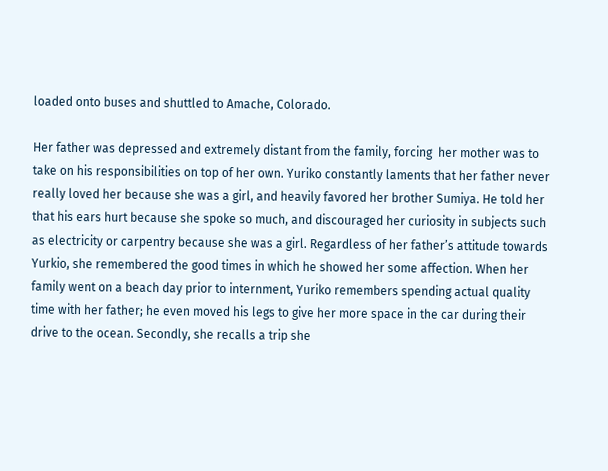loaded onto buses and shuttled to Amache, Colorado.

Her father was depressed and extremely distant from the family, forcing  her mother was to take on his responsibilities on top of her own. Yuriko constantly laments that her father never really loved her because she was a girl, and heavily favored her brother Sumiya. He told her that his ears hurt because she spoke so much, and discouraged her curiosity in subjects such as electricity or carpentry because she was a girl. Regardless of her father’s attitude towards Yurkio, she remembered the good times in which he showed her some affection. When her family went on a beach day prior to internment, Yuriko remembers spending actual quality time with her father; he even moved his legs to give her more space in the car during their drive to the ocean. Secondly, she recalls a trip she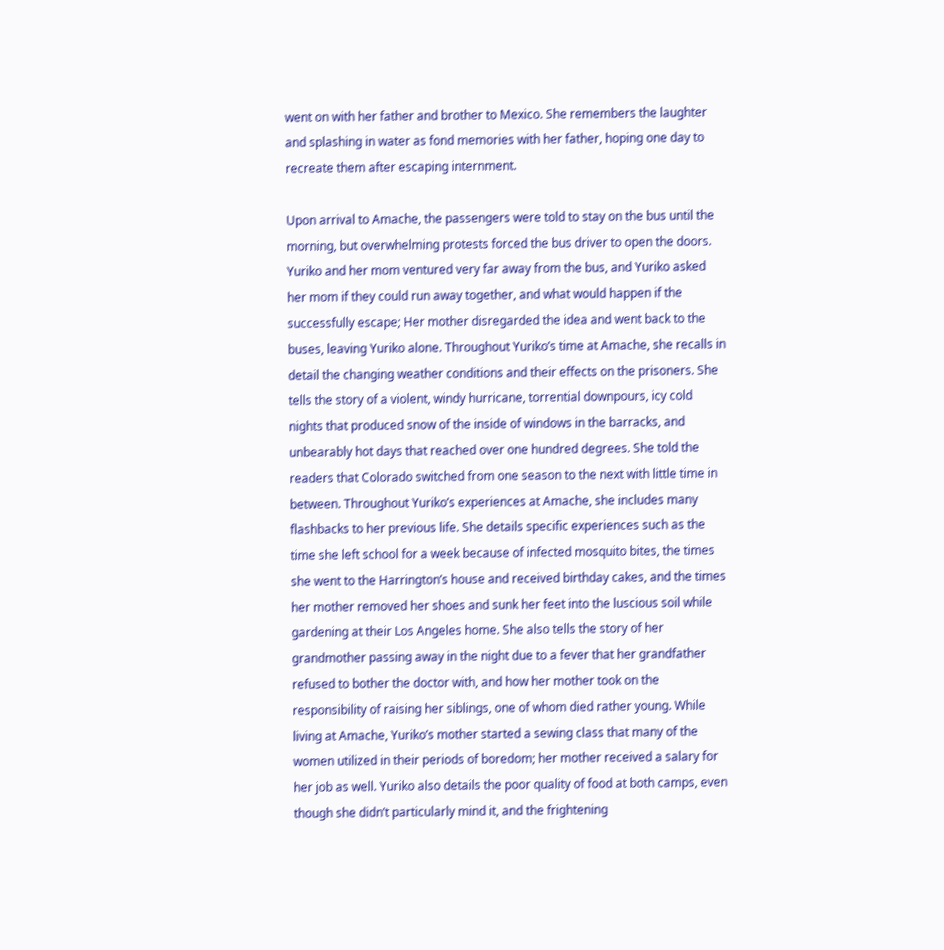went on with her father and brother to Mexico. She remembers the laughter and splashing in water as fond memories with her father, hoping one day to recreate them after escaping internment.

Upon arrival to Amache, the passengers were told to stay on the bus until the morning, but overwhelming protests forced the bus driver to open the doors. Yuriko and her mom ventured very far away from the bus, and Yuriko asked her mom if they could run away together, and what would happen if the successfully escape; Her mother disregarded the idea and went back to the buses, leaving Yuriko alone. Throughout Yuriko’s time at Amache, she recalls in detail the changing weather conditions and their effects on the prisoners. She tells the story of a violent, windy hurricane, torrential downpours, icy cold nights that produced snow of the inside of windows in the barracks, and unbearably hot days that reached over one hundred degrees. She told the readers that Colorado switched from one season to the next with little time in between. Throughout Yuriko’s experiences at Amache, she includes many flashbacks to her previous life. She details specific experiences such as the time she left school for a week because of infected mosquito bites, the times she went to the Harrington’s house and received birthday cakes, and the times her mother removed her shoes and sunk her feet into the luscious soil while gardening at their Los Angeles home. She also tells the story of her grandmother passing away in the night due to a fever that her grandfather refused to bother the doctor with, and how her mother took on the responsibility of raising her siblings, one of whom died rather young. While living at Amache, Yuriko’s mother started a sewing class that many of the women utilized in their periods of boredom; her mother received a salary for her job as well. Yuriko also details the poor quality of food at both camps, even though she didn’t particularly mind it, and the frightening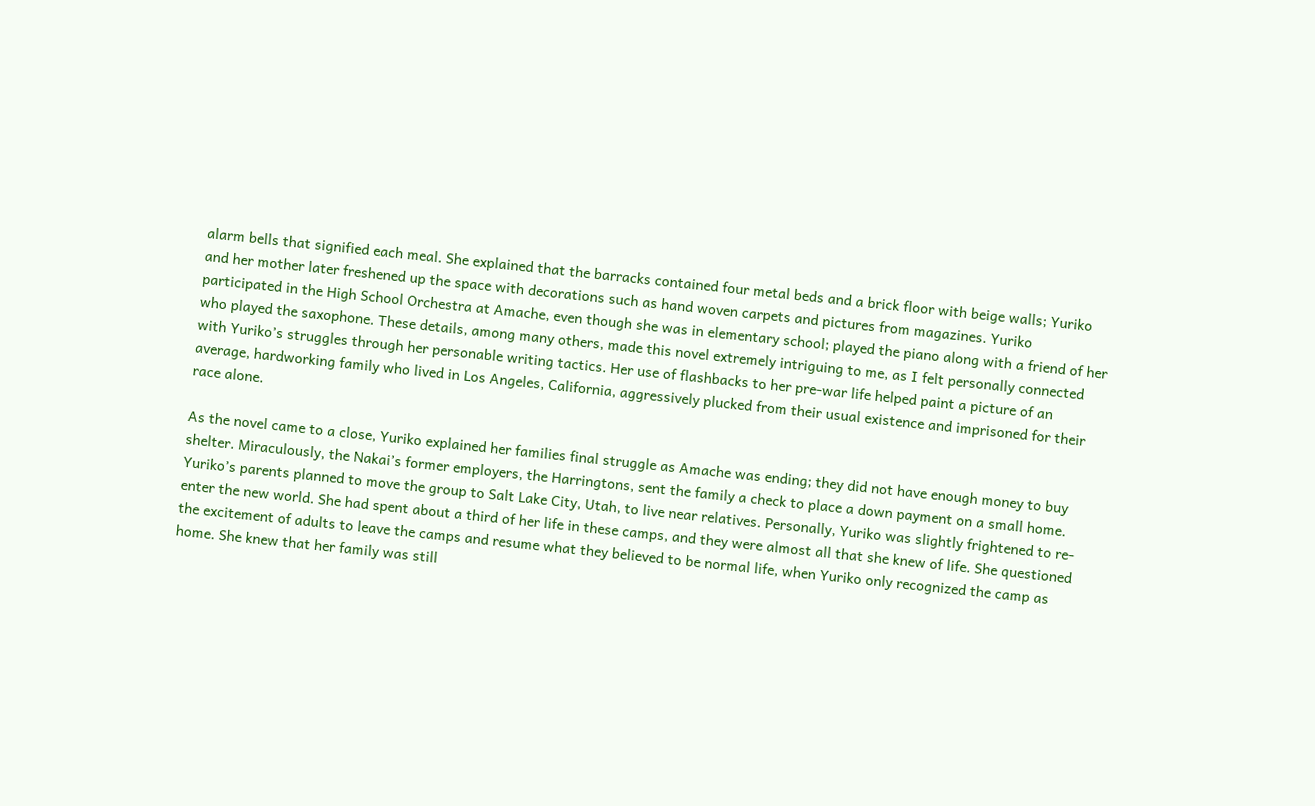alarm bells that signified each meal. She explained that the barracks contained four metal beds and a brick floor with beige walls; Yuriko and her mother later freshened up the space with decorations such as hand woven carpets and pictures from magazines. Yuriko participated in the High School Orchestra at Amache, even though she was in elementary school; played the piano along with a friend of her who played the saxophone. These details, among many others, made this novel extremely intriguing to me, as I felt personally connected with Yuriko’s struggles through her personable writing tactics. Her use of flashbacks to her pre-war life helped paint a picture of an average, hardworking family who lived in Los Angeles, California, aggressively plucked from their usual existence and imprisoned for their race alone.

As the novel came to a close, Yuriko explained her families final struggle as Amache was ending; they did not have enough money to buy shelter. Miraculously, the Nakai’s former employers, the Harringtons, sent the family a check to place a down payment on a small home. Yuriko’s parents planned to move the group to Salt Lake City, Utah, to live near relatives. Personally, Yuriko was slightly frightened to re-enter the new world. She had spent about a third of her life in these camps, and they were almost all that she knew of life. She questioned the excitement of adults to leave the camps and resume what they believed to be normal life, when Yuriko only recognized the camp as home. She knew that her family was still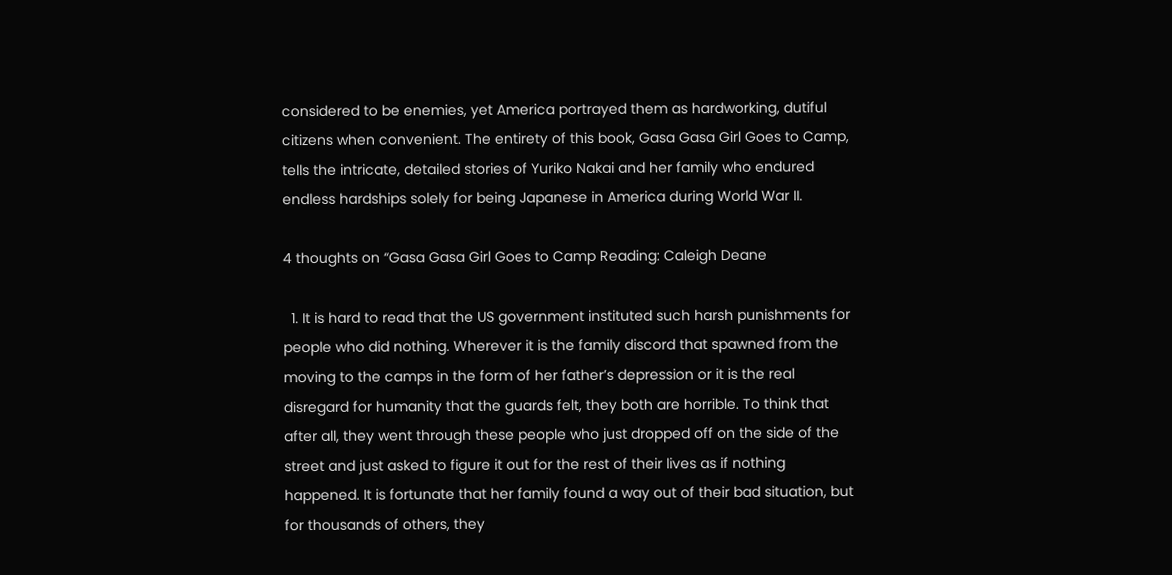considered to be enemies, yet America portrayed them as hardworking, dutiful citizens when convenient. The entirety of this book, Gasa Gasa Girl Goes to Camp, tells the intricate, detailed stories of Yuriko Nakai and her family who endured endless hardships solely for being Japanese in America during World War II.

4 thoughts on “Gasa Gasa Girl Goes to Camp Reading: Caleigh Deane

  1. It is hard to read that the US government instituted such harsh punishments for people who did nothing. Wherever it is the family discord that spawned from the moving to the camps in the form of her father’s depression or it is the real disregard for humanity that the guards felt, they both are horrible. To think that after all, they went through these people who just dropped off on the side of the street and just asked to figure it out for the rest of their lives as if nothing happened. It is fortunate that her family found a way out of their bad situation, but for thousands of others, they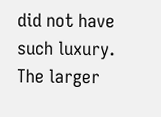did not have such luxury. The larger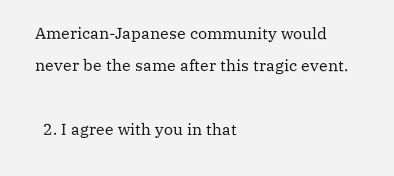American-Japanese community would never be the same after this tragic event.

  2. I agree with you in that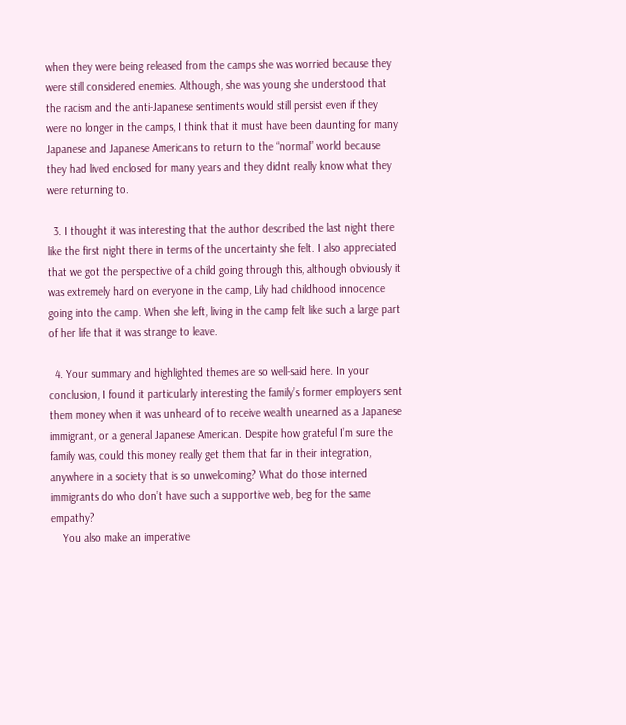when they were being released from the camps she was worried because they were still considered enemies. Although, she was young she understood that the racism and the anti-Japanese sentiments would still persist even if they were no longer in the camps, I think that it must have been daunting for many Japanese and Japanese Americans to return to the “normal” world because they had lived enclosed for many years and they didnt really know what they were returning to.

  3. I thought it was interesting that the author described the last night there like the first night there in terms of the uncertainty she felt. I also appreciated that we got the perspective of a child going through this, although obviously it was extremely hard on everyone in the camp, Lily had childhood innocence going into the camp. When she left, living in the camp felt like such a large part of her life that it was strange to leave.

  4. Your summary and highlighted themes are so well-said here. In your conclusion, I found it particularly interesting the family’s former employers sent them money when it was unheard of to receive wealth unearned as a Japanese immigrant, or a general Japanese American. Despite how grateful I’m sure the family was, could this money really get them that far in their integration, anywhere in a society that is so unwelcoming? What do those interned immigrants do who don’t have such a supportive web, beg for the same empathy?
    You also make an imperative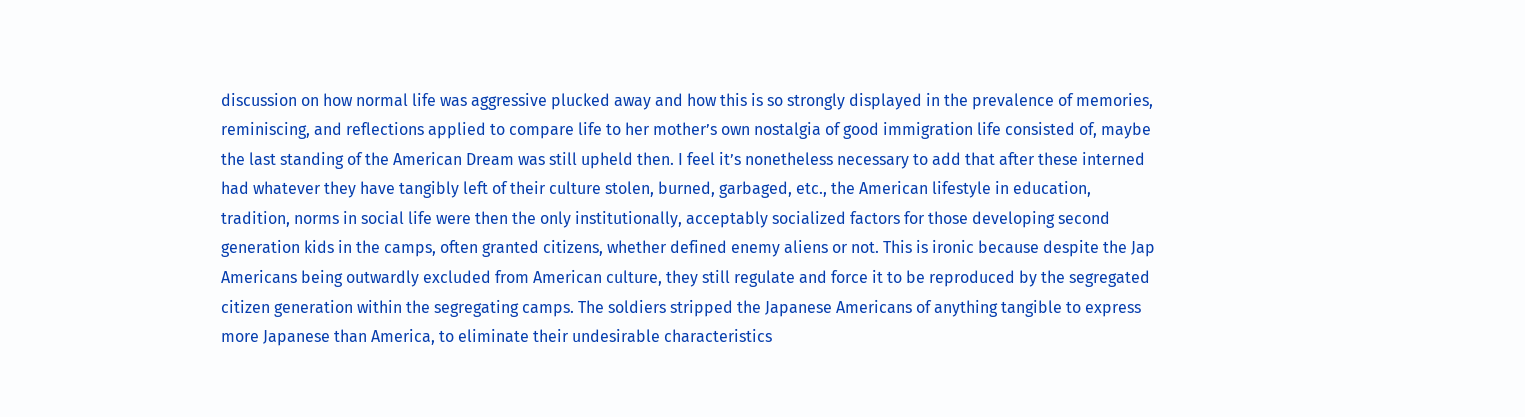discussion on how normal life was aggressive plucked away and how this is so strongly displayed in the prevalence of memories, reminiscing, and reflections applied to compare life to her mother’s own nostalgia of good immigration life consisted of, maybe the last standing of the American Dream was still upheld then. I feel it’s nonetheless necessary to add that after these interned had whatever they have tangibly left of their culture stolen, burned, garbaged, etc., the American lifestyle in education, tradition, norms in social life were then the only institutionally, acceptably socialized factors for those developing second generation kids in the camps, often granted citizens, whether defined enemy aliens or not. This is ironic because despite the Jap Americans being outwardly excluded from American culture, they still regulate and force it to be reproduced by the segregated citizen generation within the segregating camps. The soldiers stripped the Japanese Americans of anything tangible to express more Japanese than America, to eliminate their undesirable characteristics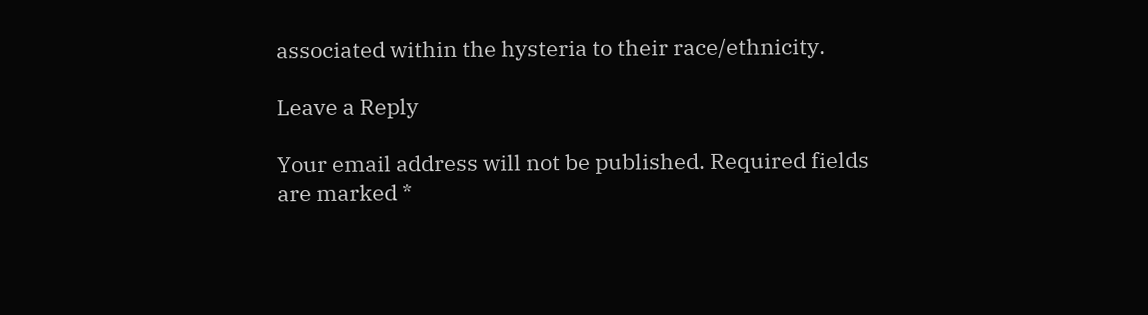associated within the hysteria to their race/ethnicity.

Leave a Reply

Your email address will not be published. Required fields are marked *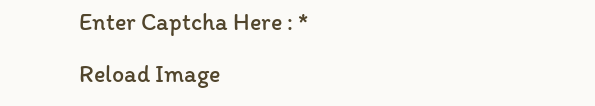Enter Captcha Here : *

Reload Image